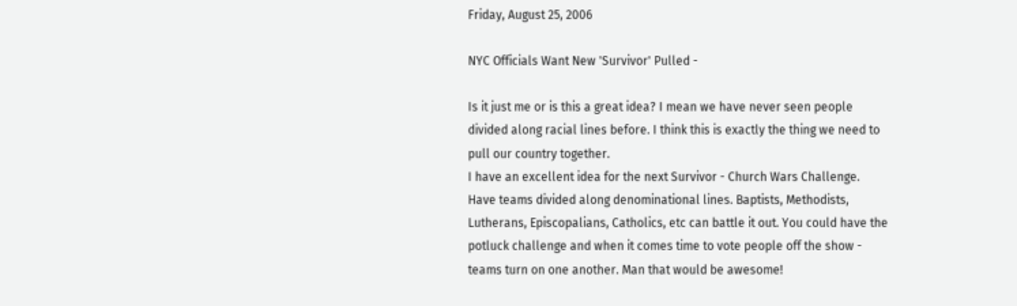Friday, August 25, 2006

NYC Officials Want New 'Survivor' Pulled -

Is it just me or is this a great idea? I mean we have never seen people divided along racial lines before. I think this is exactly the thing we need to pull our country together.
I have an excellent idea for the next Survivor - Church Wars Challenge. Have teams divided along denominational lines. Baptists, Methodists, Lutherans, Episcopalians, Catholics, etc can battle it out. You could have the potluck challenge and when it comes time to vote people off the show - teams turn on one another. Man that would be awesome!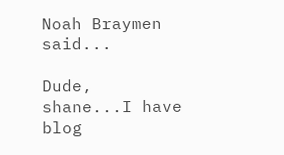Noah Braymen said...

Dude, shane...I have blog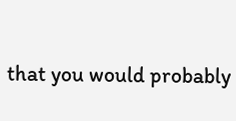that you would probably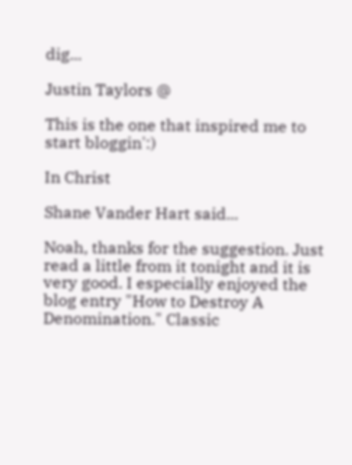dig...

Justin Taylors @

This is the one that inspired me to start bloggin':)

In Christ

Shane Vander Hart said...

Noah, thanks for the suggestion. Just read a little from it tonight and it is very good. I especially enjoyed the blog entry "How to Destroy A Denomination." Classic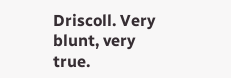Driscoll. Very blunt, very true.